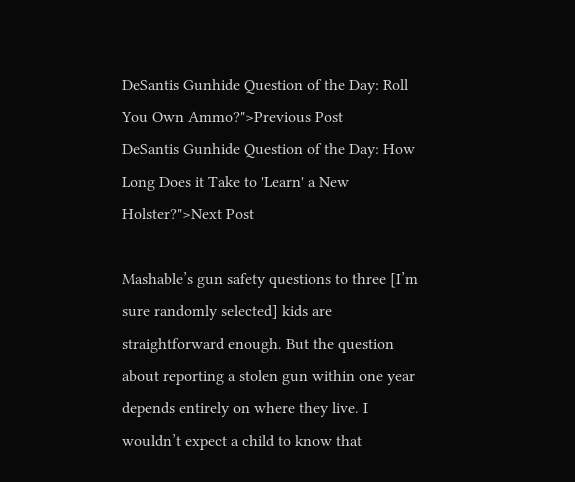DeSantis Gunhide Question of the Day: Roll You Own Ammo?">Previous Post
DeSantis Gunhide Question of the Day: How Long Does it Take to 'Learn' a New Holster?">Next Post

Mashable’s gun safety questions to three [I’m sure randomly selected] kids are straightforward enough. But the question about reporting a stolen gun within one year depends entirely on where they live. I wouldn’t expect a child to know that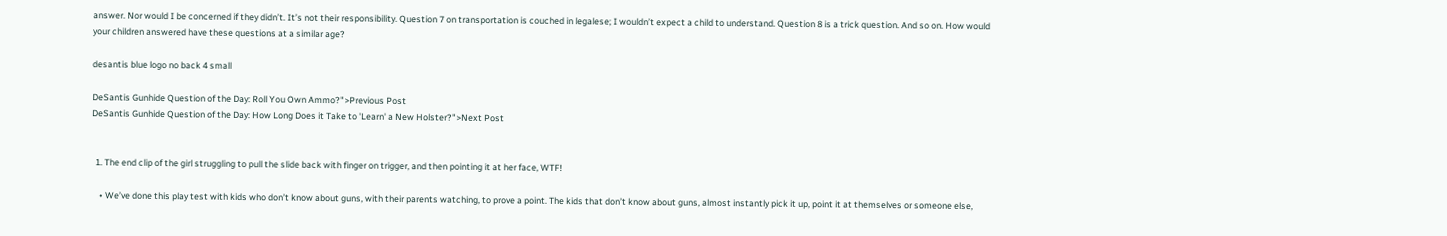answer. Nor would I be concerned if they didn’t. It’s not their responsibility. Question 7 on transportation is couched in legalese; I wouldn’t expect a child to understand. Question 8 is a trick question. And so on. How would your children answered have these questions at a similar age?

desantis blue logo no back 4 small

DeSantis Gunhide Question of the Day: Roll You Own Ammo?">Previous Post
DeSantis Gunhide Question of the Day: How Long Does it Take to 'Learn' a New Holster?">Next Post


  1. The end clip of the girl struggling to pull the slide back with finger on trigger, and then pointing it at her face, WTF!

    • We’ve done this play test with kids who don’t know about guns, with their parents watching, to prove a point. The kids that don’t know about guns, almost instantly pick it up, point it at themselves or someone else,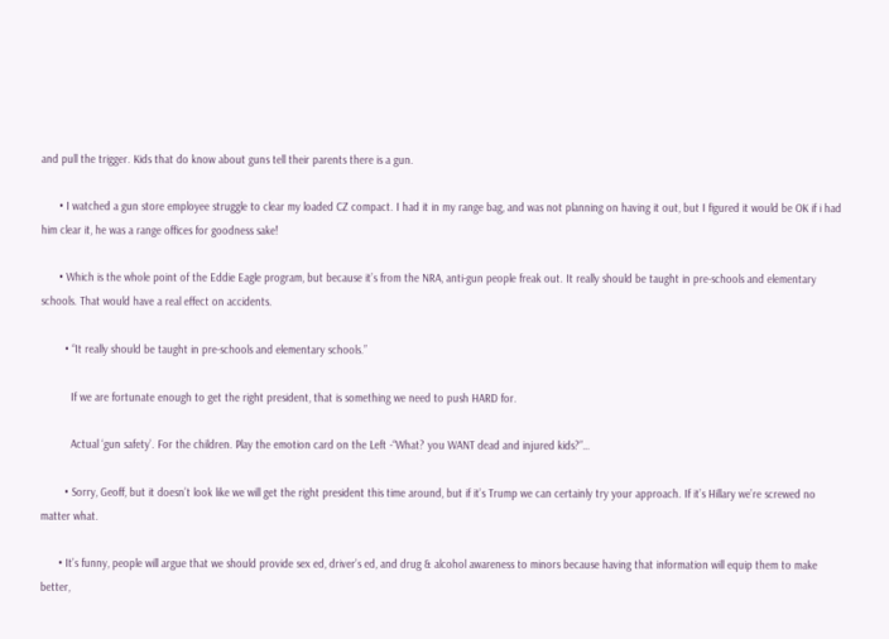and pull the trigger. Kids that do know about guns tell their parents there is a gun.

      • I watched a gun store employee struggle to clear my loaded CZ compact. I had it in my range bag, and was not planning on having it out, but I figured it would be OK if i had him clear it, he was a range offices for goodness sake!

      • Which is the whole point of the Eddie Eagle program, but because it’s from the NRA, anti-gun people freak out. It really should be taught in pre-schools and elementary schools. That would have a real effect on accidents.

        • “It really should be taught in pre-schools and elementary schools.”

          If we are fortunate enough to get the right president, that is something we need to push HARD for.

          Actual ‘gun safety’. For the children. Play the emotion card on the Left -“What? you WANT dead and injured kids?”…

        • Sorry, Geoff, but it doesn’t look like we will get the right president this time around, but if it’s Trump we can certainly try your approach. If it’s Hillary we’re screwed no matter what.

      • It’s funny, people will argue that we should provide sex ed, driver’s ed, and drug & alcohol awareness to minors because having that information will equip them to make better,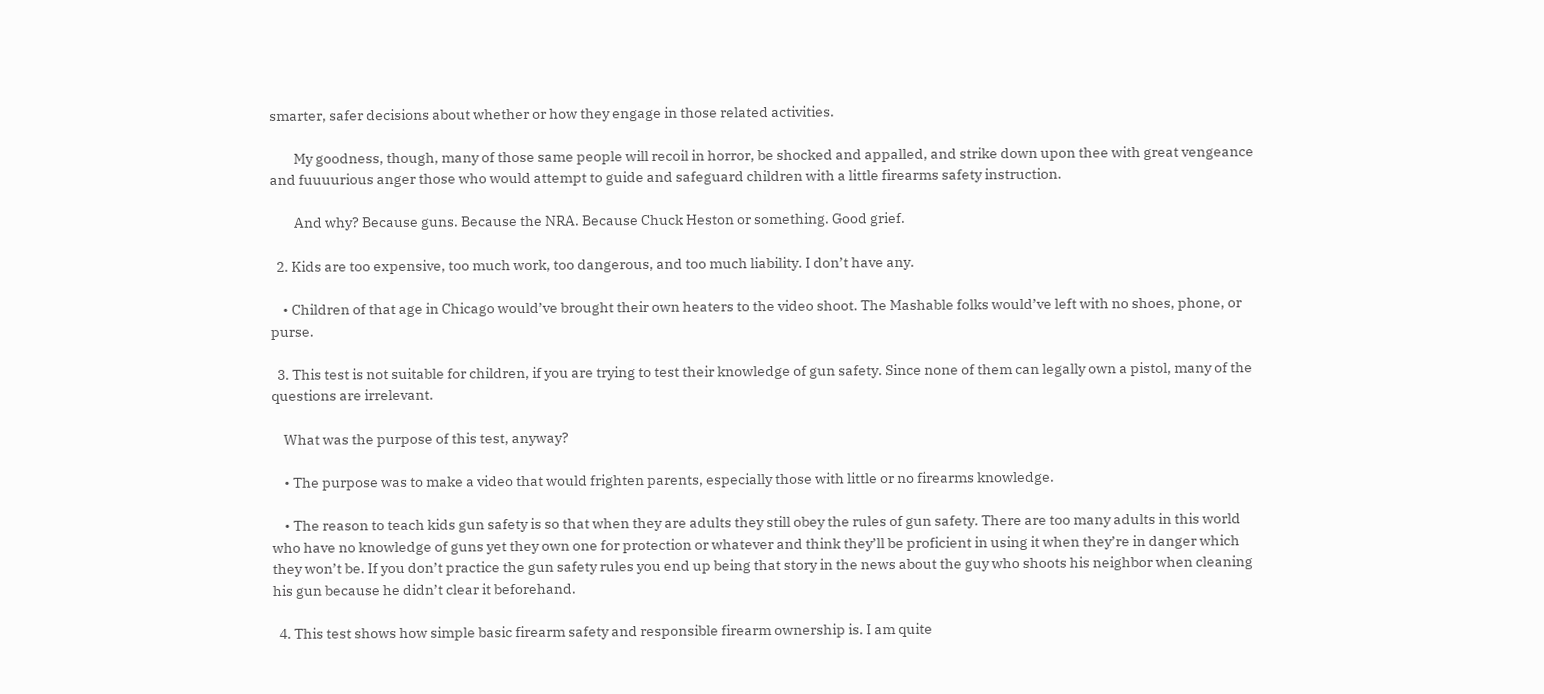smarter, safer decisions about whether or how they engage in those related activities.

        My goodness, though, many of those same people will recoil in horror, be shocked and appalled, and strike down upon thee with great vengeance and fuuuurious anger those who would attempt to guide and safeguard children with a little firearms safety instruction.

        And why? Because guns. Because the NRA. Because Chuck Heston or something. Good grief.

  2. Kids are too expensive, too much work, too dangerous, and too much liability. I don’t have any.

    • Children of that age in Chicago would’ve brought their own heaters to the video shoot. The Mashable folks would’ve left with no shoes, phone, or purse.

  3. This test is not suitable for children, if you are trying to test their knowledge of gun safety. Since none of them can legally own a pistol, many of the questions are irrelevant.

    What was the purpose of this test, anyway?

    • The purpose was to make a video that would frighten parents, especially those with little or no firearms knowledge.

    • The reason to teach kids gun safety is so that when they are adults they still obey the rules of gun safety. There are too many adults in this world who have no knowledge of guns yet they own one for protection or whatever and think they’ll be proficient in using it when they’re in danger which they won’t be. If you don’t practice the gun safety rules you end up being that story in the news about the guy who shoots his neighbor when cleaning his gun because he didn’t clear it beforehand.

  4. This test shows how simple basic firearm safety and responsible firearm ownership is. I am quite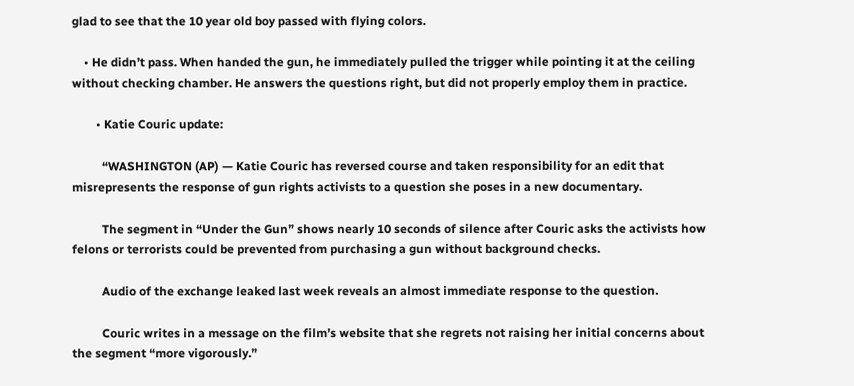glad to see that the 10 year old boy passed with flying colors.

    • He didn’t pass. When handed the gun, he immediately pulled the trigger while pointing it at the ceiling without checking chamber. He answers the questions right, but did not properly employ them in practice.

        • Katie Couric update:

          “WASHINGTON (AP) — Katie Couric has reversed course and taken responsibility for an edit that misrepresents the response of gun rights activists to a question she poses in a new documentary.

          The segment in “Under the Gun” shows nearly 10 seconds of silence after Couric asks the activists how felons or terrorists could be prevented from purchasing a gun without background checks.

          Audio of the exchange leaked last week reveals an almost immediate response to the question.

          Couric writes in a message on the film’s website that she regrets not raising her initial concerns about the segment “more vigorously.”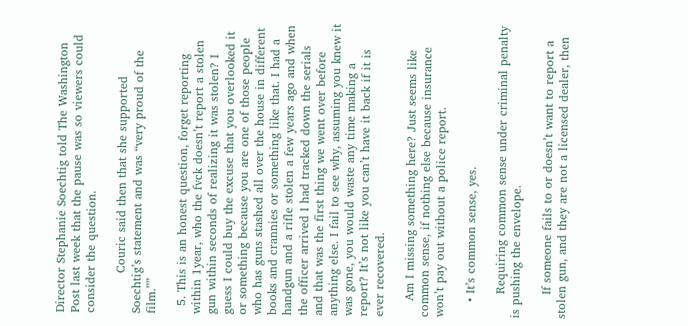Director Stephanie Soechtig told The Washington Post last week that the pause was so viewers could consider the question.

          Couric said then that she supported Soechtig’s statement and was “very proud of the film.””

  5. This is an honest question, forget reporting within 1year, who the fvck doesn’t report a stolen gun within seconds of realizing it was stolen? I guess I could buy the excuse that you overlooked it or something because you are one of those people who has guns stashed all over the house in different books and crannies or something like that. I had a handgun and a rifle stolen a few years ago and when the officer arrived I had tracked down the serials and that was the first thing we went over before anything else. I fail to see why, assuming you knew it was gone, you would waste any time making a report? It’s not like you can’t have it back if it is ever recovered.

    Am I missing something here? Just seems like common sense, if nothing else because insurance won’t pay out without a police report.

    • It’s common sense, yes.

      Requiring common sense under criminal penalty is pushing the envelope.

      If someone fails to or doesn’t want to report a stolen gun, and they are not a licensed dealer, then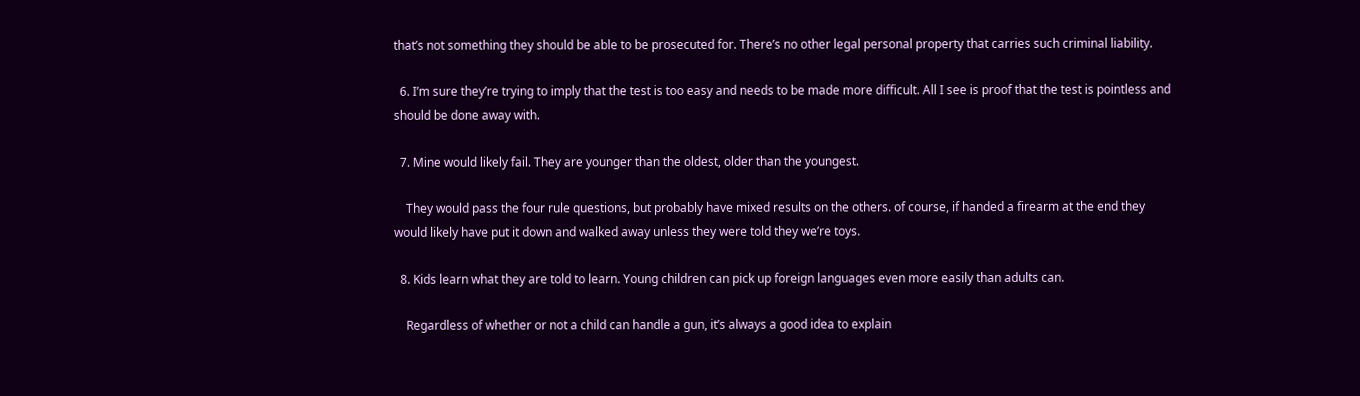that’s not something they should be able to be prosecuted for. There’s no other legal personal property that carries such criminal liability.

  6. I’m sure they’re trying to imply that the test is too easy and needs to be made more difficult. All I see is proof that the test is pointless and should be done away with.

  7. Mine would likely fail. They are younger than the oldest, older than the youngest.

    They would pass the four rule questions, but probably have mixed results on the others. of course, if handed a firearm at the end they would likely have put it down and walked away unless they were told they we’re toys.

  8. Kids learn what they are told to learn. Young children can pick up foreign languages even more easily than adults can.

    Regardless of whether or not a child can handle a gun, it’s always a good idea to explain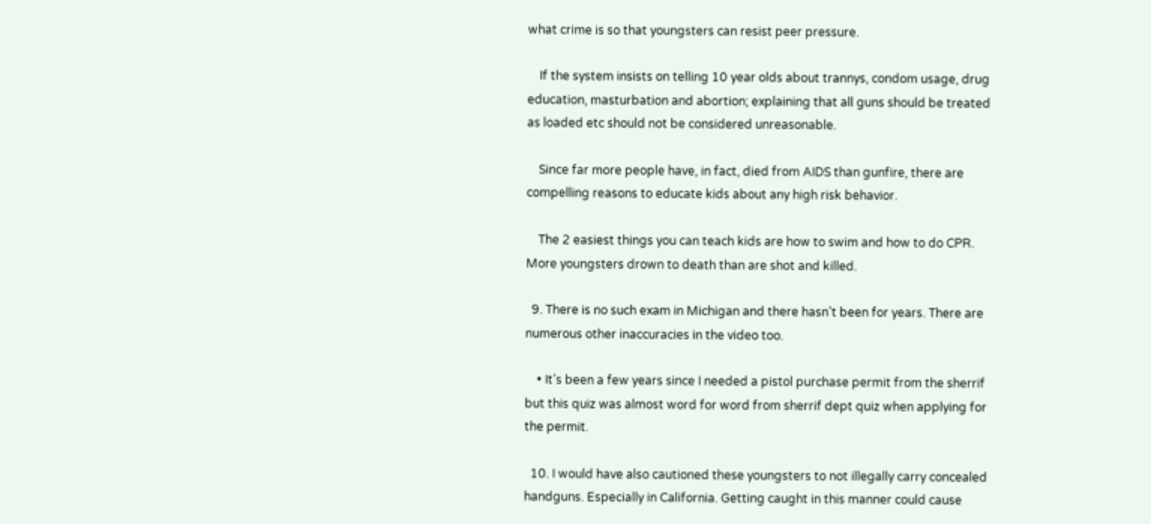what crime is so that youngsters can resist peer pressure.

    If the system insists on telling 10 year olds about trannys, condom usage, drug education, masturbation and abortion; explaining that all guns should be treated as loaded etc should not be considered unreasonable.

    Since far more people have, in fact, died from AIDS than gunfire, there are compelling reasons to educate kids about any high risk behavior.

    The 2 easiest things you can teach kids are how to swim and how to do CPR. More youngsters drown to death than are shot and killed.

  9. There is no such exam in Michigan and there hasn’t been for years. There are numerous other inaccuracies in the video too.

    • It’s been a few years since I needed a pistol purchase permit from the sherrif but this quiz was almost word for word from sherrif dept quiz when applying for the permit.

  10. I would have also cautioned these youngsters to not illegally carry concealed handguns. Especially in California. Getting caught in this manner could cause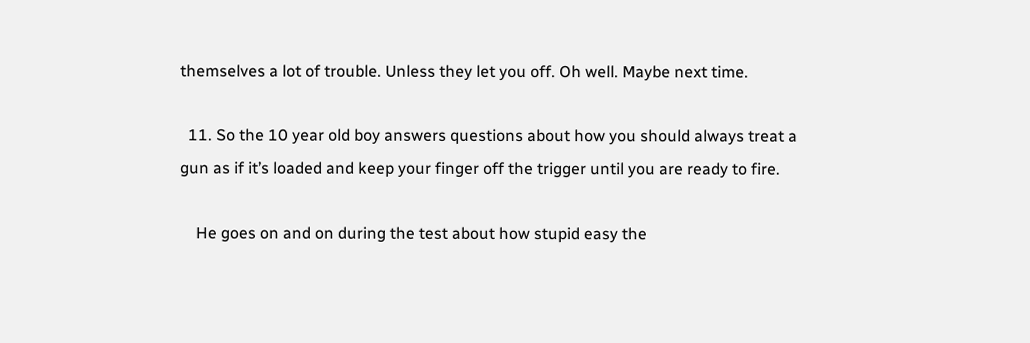themselves a lot of trouble. Unless they let you off. Oh well. Maybe next time.

  11. So the 10 year old boy answers questions about how you should always treat a gun as if it’s loaded and keep your finger off the trigger until you are ready to fire.

    He goes on and on during the test about how stupid easy the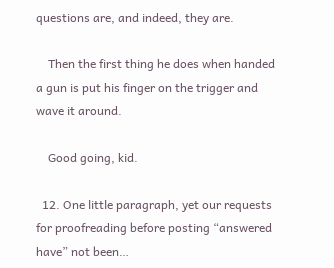questions are, and indeed, they are.

    Then the first thing he does when handed a gun is put his finger on the trigger and wave it around.

    Good going, kid.

  12. One little paragraph, yet our requests for proofreading before posting “answered have” not been…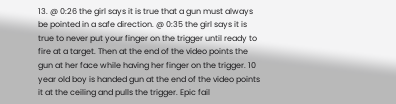13. @ 0:26 the girl says it is true that a gun must always be pointed in a safe direction. @ 0:35 the girl says it is true to never put your finger on the trigger until ready to fire at a target. Then at the end of the video points the gun at her face while having her finger on the trigger. 10 year old boy is handed gun at the end of the video points it at the ceiling and pulls the trigger. Epic fail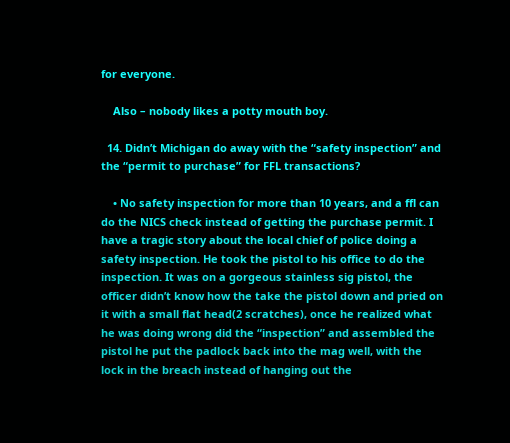for everyone.

    Also – nobody likes a potty mouth boy.

  14. Didn’t Michigan do away with the “safety inspection” and the “permit to purchase” for FFL transactions?

    • No safety inspection for more than 10 years, and a ffl can do the NICS check instead of getting the purchase permit. I have a tragic story about the local chief of police doing a safety inspection. He took the pistol to his office to do the inspection. It was on a gorgeous stainless sig pistol, the officer didn’t know how the take the pistol down and pried on it with a small flat head(2 scratches), once he realized what he was doing wrong did the “inspection” and assembled the pistol he put the padlock back into the mag well, with the lock in the breach instead of hanging out the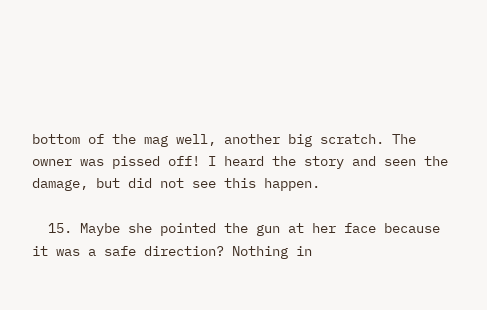bottom of the mag well, another big scratch. The owner was pissed off! I heard the story and seen the damage, but did not see this happen.

  15. Maybe she pointed the gun at her face because it was a safe direction? Nothing in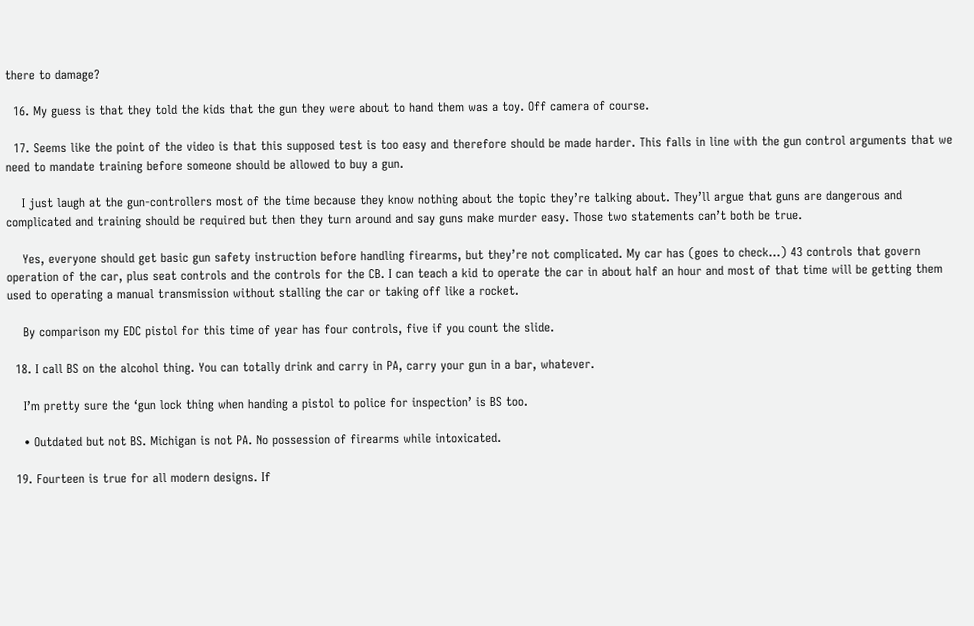there to damage?

  16. My guess is that they told the kids that the gun they were about to hand them was a toy. Off camera of course.

  17. Seems like the point of the video is that this supposed test is too easy and therefore should be made harder. This falls in line with the gun control arguments that we need to mandate training before someone should be allowed to buy a gun.

    I just laugh at the gun-controllers most of the time because they know nothing about the topic they’re talking about. They’ll argue that guns are dangerous and complicated and training should be required but then they turn around and say guns make murder easy. Those two statements can’t both be true.

    Yes, everyone should get basic gun safety instruction before handling firearms, but they’re not complicated. My car has (goes to check…) 43 controls that govern operation of the car, plus seat controls and the controls for the CB. I can teach a kid to operate the car in about half an hour and most of that time will be getting them used to operating a manual transmission without stalling the car or taking off like a rocket.

    By comparison my EDC pistol for this time of year has four controls, five if you count the slide.

  18. I call BS on the alcohol thing. You can totally drink and carry in PA, carry your gun in a bar, whatever.

    I’m pretty sure the ‘gun lock thing when handing a pistol to police for inspection’ is BS too.

    • Outdated but not BS. Michigan is not PA. No possession of firearms while intoxicated.

  19. Fourteen is true for all modern designs. If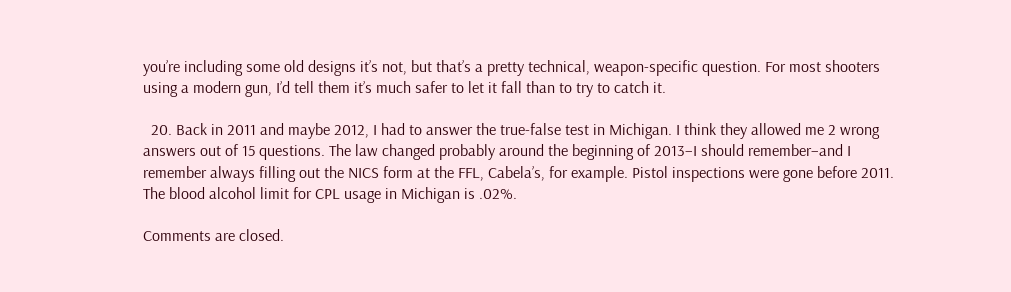you’re including some old designs it’s not, but that’s a pretty technical, weapon-specific question. For most shooters using a modern gun, I’d tell them it’s much safer to let it fall than to try to catch it.

  20. Back in 2011 and maybe 2012, I had to answer the true-false test in Michigan. I think they allowed me 2 wrong answers out of 15 questions. The law changed probably around the beginning of 2013–I should remember–and I remember always filling out the NICS form at the FFL, Cabela’s, for example. Pistol inspections were gone before 2011. The blood alcohol limit for CPL usage in Michigan is .02%.

Comments are closed.